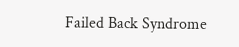Failed Back Syndrome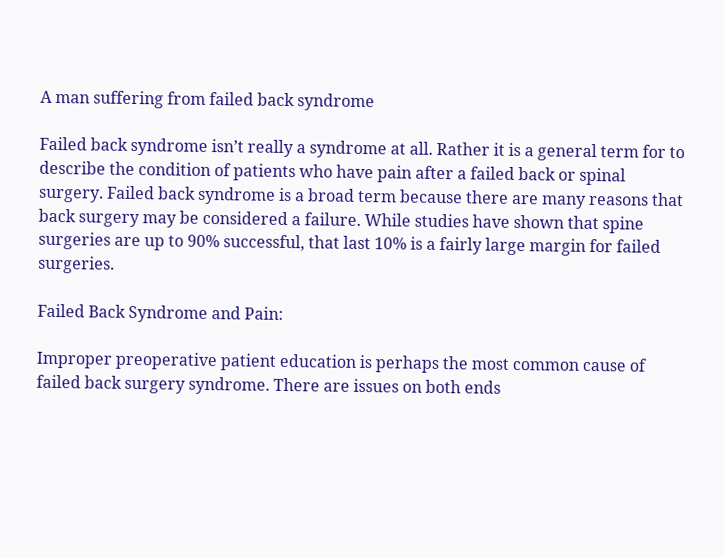A man suffering from failed back syndrome

Failed back syndrome isn’t really a syndrome at all. Rather it is a general term for to describe the condition of patients who have pain after a failed back or spinal surgery. Failed back syndrome is a broad term because there are many reasons that back surgery may be considered a failure. While studies have shown that spine surgeries are up to 90% successful, that last 10% is a fairly large margin for failed surgeries.

Failed Back Syndrome and Pain:

Improper preoperative patient education is perhaps the most common cause of failed back surgery syndrome. There are issues on both ends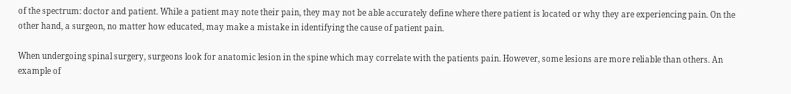of the spectrum: doctor and patient. While a patient may note their pain, they may not be able accurately define where there patient is located or why they are experiencing pain. On the other hand, a surgeon, no matter how educated, may make a mistake in identifying the cause of patient pain.

When undergoing spinal surgery, surgeons look for anatomic lesion in the spine which may correlate with the patients pain. However, some lesions are more reliable than others. An example of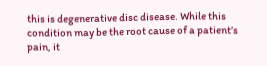this is degenerative disc disease. While this condition may be the root cause of a patient’s pain, it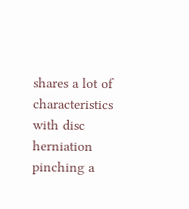shares a lot of characteristics with disc herniation pinching a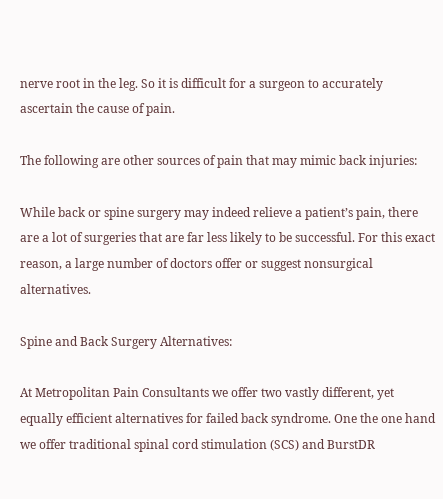nerve root in the leg. So it is difficult for a surgeon to accurately ascertain the cause of pain.

The following are other sources of pain that may mimic back injuries:

While back or spine surgery may indeed relieve a patient’s pain, there are a lot of surgeries that are far less likely to be successful. For this exact reason, a large number of doctors offer or suggest nonsurgical alternatives.

Spine and Back Surgery Alternatives:

At Metropolitan Pain Consultants we offer two vastly different, yet equally efficient alternatives for failed back syndrome. One the one hand we offer traditional spinal cord stimulation (SCS) and BurstDR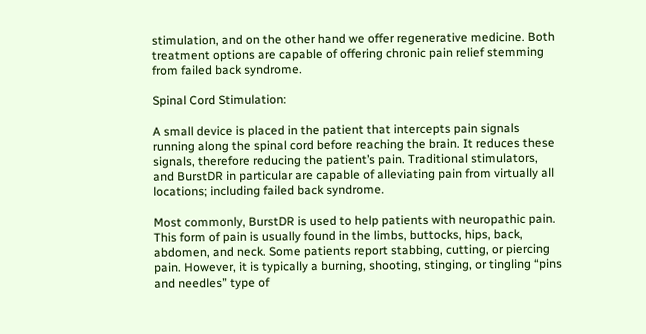stimulation, and on the other hand we offer regenerative medicine. Both treatment options are capable of offering chronic pain relief stemming from failed back syndrome.

Spinal Cord Stimulation:

A small device is placed in the patient that intercepts pain signals running along the spinal cord before reaching the brain. It reduces these signals, therefore reducing the patient’s pain. Traditional stimulators, and BurstDR in particular are capable of alleviating pain from virtually all locations; including failed back syndrome.

Most commonly, BurstDR is used to help patients with neuropathic pain. This form of pain is usually found in the limbs, buttocks, hips, back, abdomen, and neck. Some patients report stabbing, cutting, or piercing pain. However, it is typically a burning, shooting, stinging, or tingling “pins and needles” type of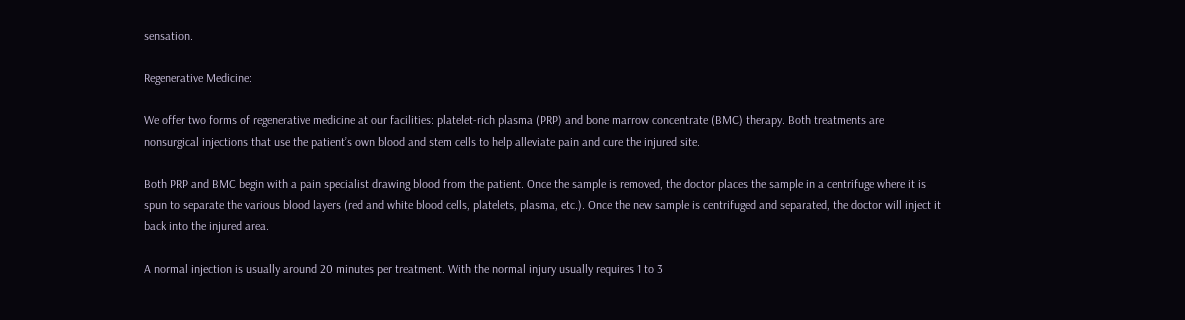sensation.

Regenerative Medicine:

We offer two forms of regenerative medicine at our facilities: platelet-rich plasma (PRP) and bone marrow concentrate (BMC) therapy. Both treatments are nonsurgical injections that use the patient’s own blood and stem cells to help alleviate pain and cure the injured site.

Both PRP and BMC begin with a pain specialist drawing blood from the patient. Once the sample is removed, the doctor places the sample in a centrifuge where it is spun to separate the various blood layers (red and white blood cells, platelets, plasma, etc.). Once the new sample is centrifuged and separated, the doctor will inject it back into the injured area.

A normal injection is usually around 20 minutes per treatment. With the normal injury usually requires 1 to 3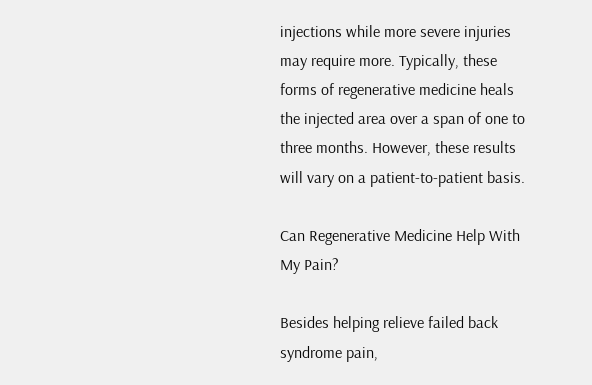injections while more severe injuries may require more. Typically, these forms of regenerative medicine heals the injected area over a span of one to three months. However, these results will vary on a patient-to-patient basis.

Can Regenerative Medicine Help With My Pain?

Besides helping relieve failed back syndrome pain,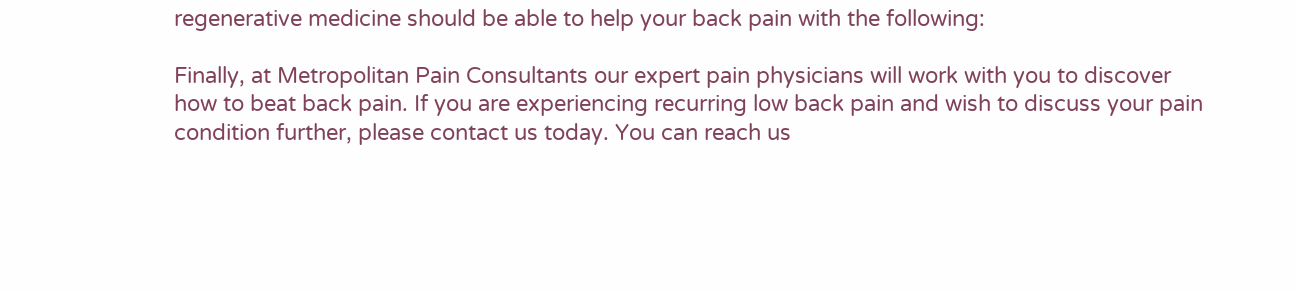regenerative medicine should be able to help your back pain with the following:

Finally, at Metropolitan Pain Consultants our expert pain physicians will work with you to discover how to beat back pain. If you are experiencing recurring low back pain and wish to discuss your pain condition further, please contact us today. You can reach us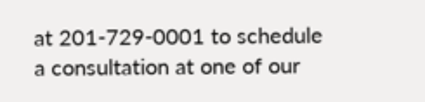at 201-729-0001 to schedule a consultation at one of our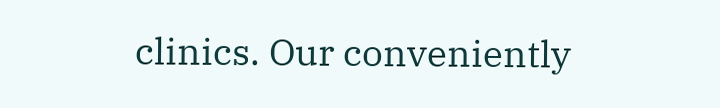clinics. Our conveniently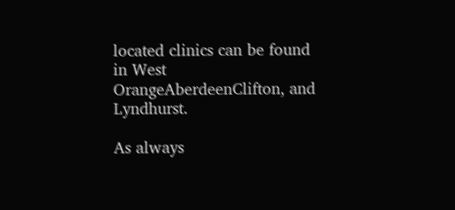located clinics can be found in West OrangeAberdeenClifton, and Lyndhurst.

As always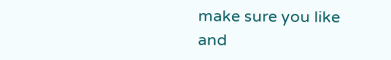make sure you like and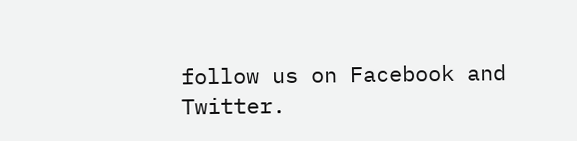follow us on Facebook and Twitter.